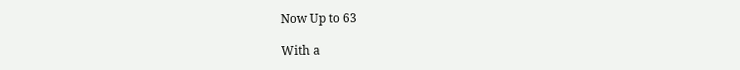Now Up to 63

With a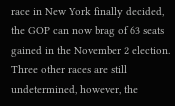race in New York finally decided, the GOP can now brag of 63 seats gained in the November 2 election. Three other races are still undetermined, however, the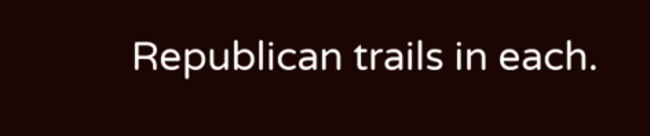Republican trails in each.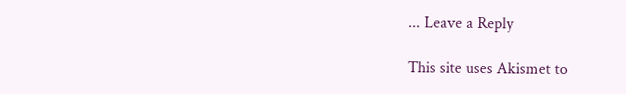... Leave a Reply

This site uses Akismet to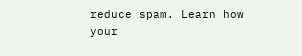reduce spam. Learn how your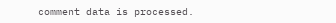comment data is processed.